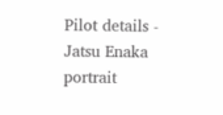Pilot details - Jatsu Enaka
portrait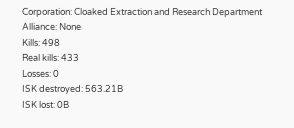Corporation: Cloaked Extraction and Research Department
Alliance: None
Kills: 498
Real kills: 433
Losses: 0
ISK destroyed: 563.21B
ISK lost: 0B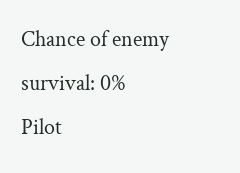Chance of enemy survival: 0%
Pilot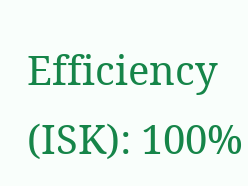Efficiency (ISK): 100%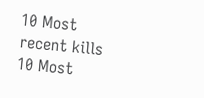10 Most recent kills
10 Most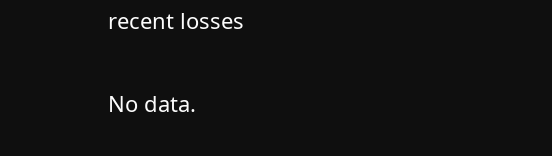recent losses

No data.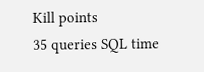Kill points
35 queries SQL time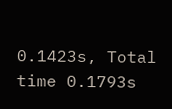0.1423s, Total time 0.1793s